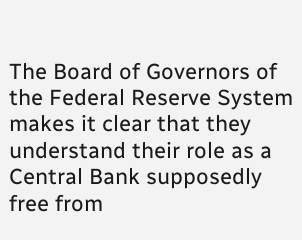The Board of Governors of the Federal Reserve System makes it clear that they understand their role as a Central Bank supposedly free from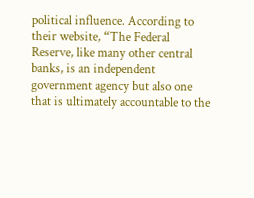political influence. According to their website, “The Federal Reserve, like many other central banks, is an independent government agency but also one that is ultimately accountable to the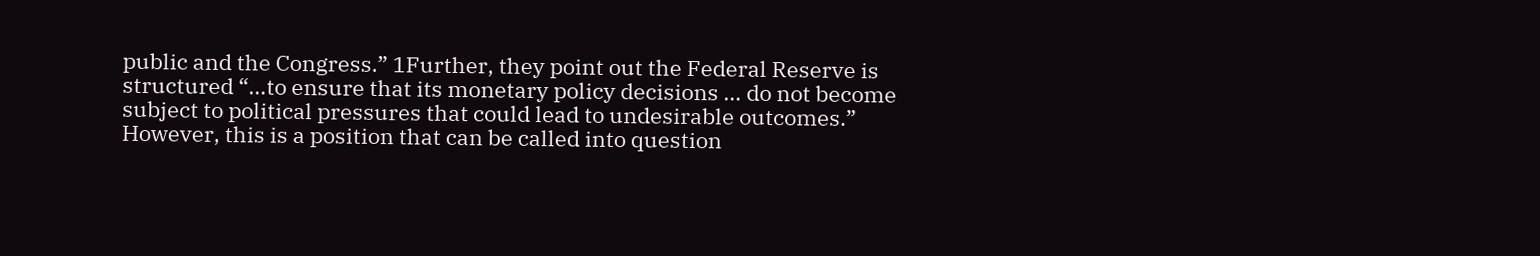public and the Congress.” 1Further, they point out the Federal Reserve is structured “…to ensure that its monetary policy decisions … do not become subject to political pressures that could lead to undesirable outcomes.” However, this is a position that can be called into question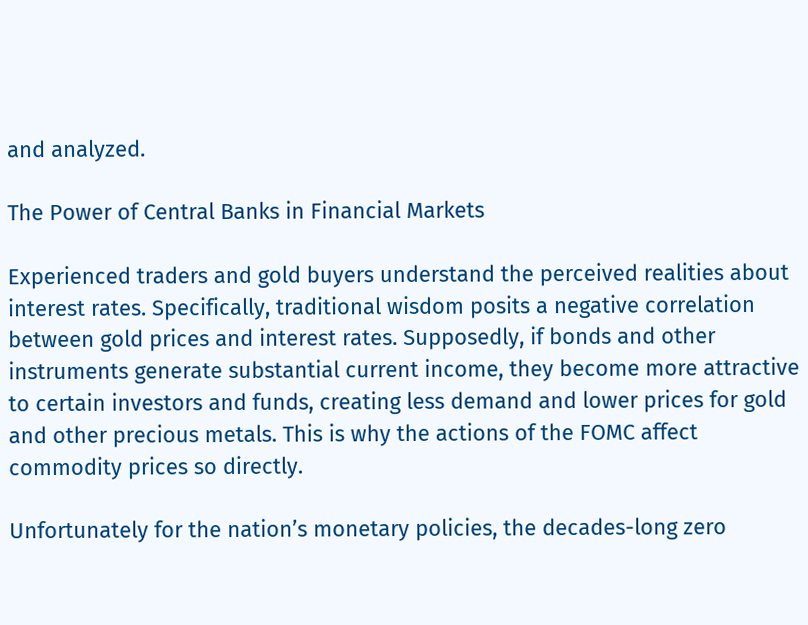and analyzed.

The Power of Central Banks in Financial Markets

Experienced traders and gold buyers understand the perceived realities about interest rates. Specifically, traditional wisdom posits a negative correlation between gold prices and interest rates. Supposedly, if bonds and other instruments generate substantial current income, they become more attractive to certain investors and funds, creating less demand and lower prices for gold and other precious metals. This is why the actions of the FOMC affect commodity prices so directly.

Unfortunately for the nation’s monetary policies, the decades-long zero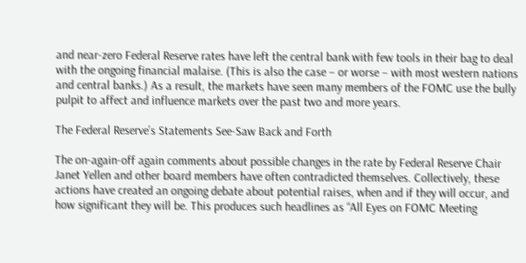and near-zero Federal Reserve rates have left the central bank with few tools in their bag to deal with the ongoing financial malaise. (This is also the case – or worse – with most western nations and central banks.) As a result, the markets have seen many members of the FOMC use the bully pulpit to affect and influence markets over the past two and more years.

The Federal Reserve’s Statements See-Saw Back and Forth

The on-again-off again comments about possible changes in the rate by Federal Reserve Chair Janet Yellen and other board members have often contradicted themselves. Collectively, these actions have created an ongoing debate about potential raises, when and if they will occur, and how significant they will be. This produces such headlines as “All Eyes on FOMC Meeting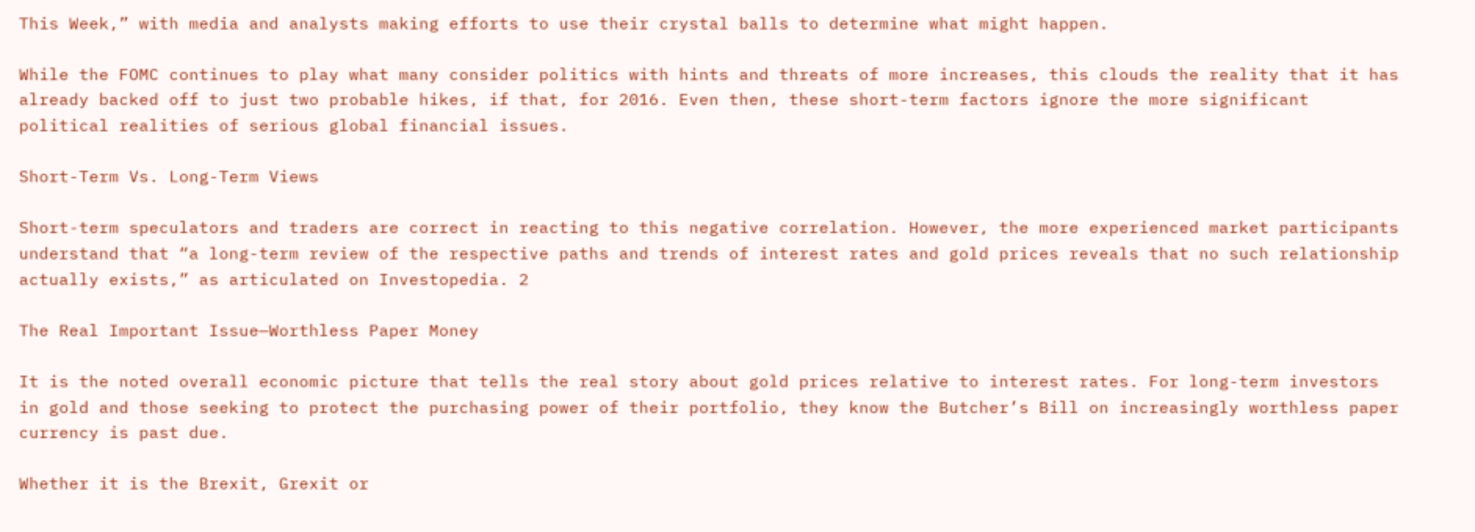This Week,” with media and analysts making efforts to use their crystal balls to determine what might happen.

While the FOMC continues to play what many consider politics with hints and threats of more increases, this clouds the reality that it has already backed off to just two probable hikes, if that, for 2016. Even then, these short-term factors ignore the more significant political realities of serious global financial issues.

Short-Term Vs. Long-Term Views

Short-term speculators and traders are correct in reacting to this negative correlation. However, the more experienced market participants understand that “a long-term review of the respective paths and trends of interest rates and gold prices reveals that no such relationship actually exists,” as articulated on Investopedia. 2

The Real Important Issue—Worthless Paper Money

It is the noted overall economic picture that tells the real story about gold prices relative to interest rates. For long-term investors in gold and those seeking to protect the purchasing power of their portfolio, they know the Butcher’s Bill on increasingly worthless paper currency is past due.

Whether it is the Brexit, Grexit or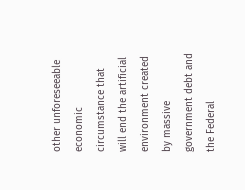other unforeseeable economic circumstance that will end the artificial environment created by massive government debt and the Federal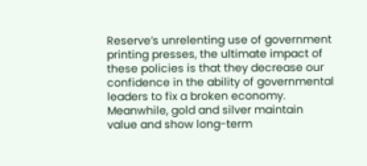Reserve’s unrelenting use of government printing presses, the ultimate impact of these policies is that they decrease our confidence in the ability of governmental leaders to fix a broken economy. Meanwhile, gold and silver maintain value and show long-term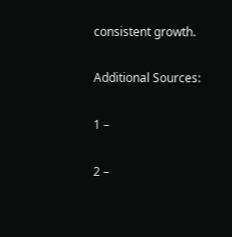consistent growth.

Additional Sources:

1 –

2 –